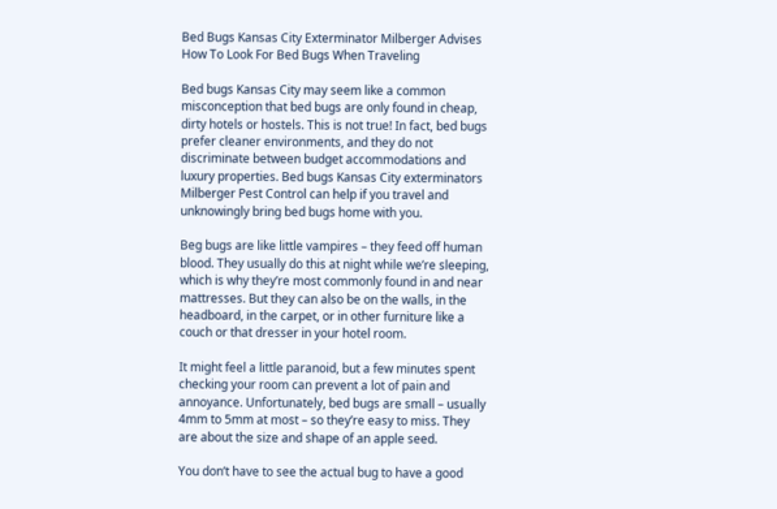Bed Bugs Kansas City Exterminator Milberger Advises How To Look For Bed Bugs When Traveling

Bed bugs Kansas City may seem like a common misconception that bed bugs are only found in cheap, dirty hotels or hostels. This is not true! In fact, bed bugs prefer cleaner environments, and they do not discriminate between budget accommodations and luxury properties. Bed bugs Kansas City exterminators Milberger Pest Control can help if you travel and unknowingly bring bed bugs home with you.

Beg bugs are like little vampires – they feed off human blood. They usually do this at night while we’re sleeping, which is why they’re most commonly found in and near mattresses. But they can also be on the walls, in the headboard, in the carpet, or in other furniture like a couch or that dresser in your hotel room.

It might feel a little paranoid, but a few minutes spent checking your room can prevent a lot of pain and annoyance. Unfortunately, bed bugs are small – usually 4mm to 5mm at most – so they’re easy to miss. They are about the size and shape of an apple seed.

You don’t have to see the actual bug to have a good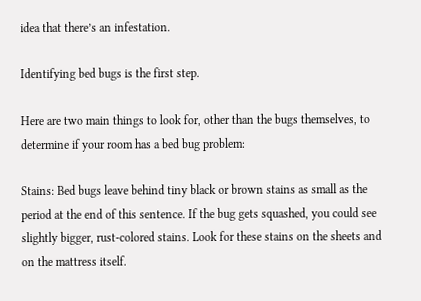idea that there’s an infestation.

Identifying bed bugs is the first step.

Here are two main things to look for, other than the bugs themselves, to determine if your room has a bed bug problem:

Stains: Bed bugs leave behind tiny black or brown stains as small as the period at the end of this sentence. If the bug gets squashed, you could see slightly bigger, rust-colored stains. Look for these stains on the sheets and on the mattress itself.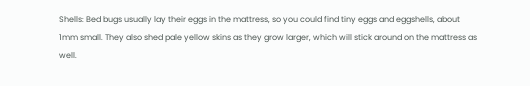Shells: Bed bugs usually lay their eggs in the mattress, so you could find tiny eggs and eggshells, about 1mm small. They also shed pale yellow skins as they grow larger, which will stick around on the mattress as well.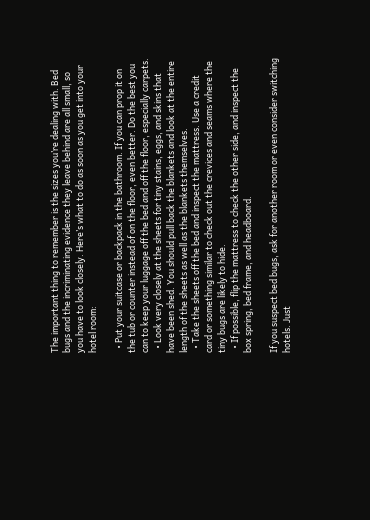The important thing to remember is the sizes you’re dealing with. Bed bugs and the incriminating evidence they leave behind are all small, so you have to look closely. Here’s what to do as soon as you get into your hotel room:

  • Put your suitcase or backpack in the bathroom. If you can prop it on the tub or counter instead of on the floor, even better. Do the best you can to keep your luggage off the bed and off the floor, especially carpets.
  • Look very closely at the sheets for tiny stains, eggs, and skins that have been shed. You should pull back the blankets and look at the entire length of the sheets as well as the blankets themselves.
  • Take the sheets off the bed and inspect the mattress. Use a credit card or something similar to check out the crevices and seams where the tiny bugs are likely to hide.
  • If possible, flip the mattress to check the other side, and inspect the box spring, bed frame, and headboard.

If you suspect bed bugs, ask for another room or even consider switching hotels. Just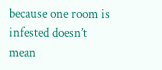because one room is infested doesn’t mean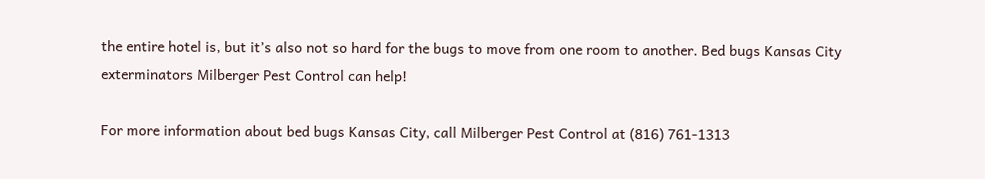the entire hotel is, but it’s also not so hard for the bugs to move from one room to another. Bed bugs Kansas City exterminators Milberger Pest Control can help!

For more information about bed bugs Kansas City, call Milberger Pest Control at (816) 761-1313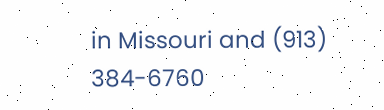in Missouri and (913) 384-6760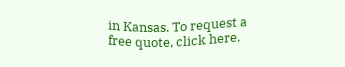in Kansas. To request a free quote, click here.